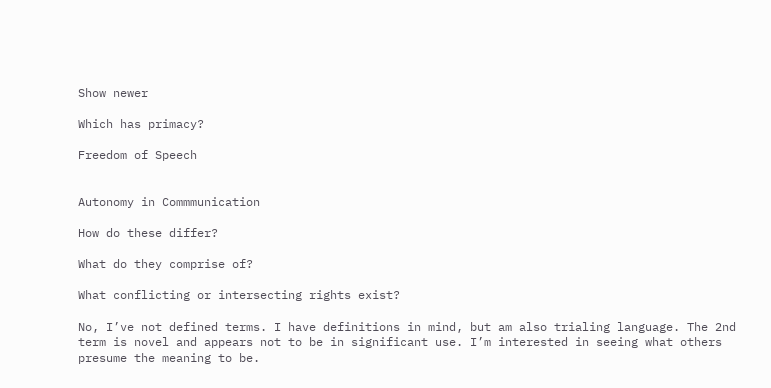Show newer

Which has primacy?

Freedom of Speech


Autonomy in Commmunication

How do these differ?

What do they comprise of?

What conflicting or intersecting rights exist?

No, I’ve not defined terms. I have definitions in mind, but am also trialing language. The 2nd term is novel and appears not to be in significant use. I’m interested in seeing what others presume the meaning to be.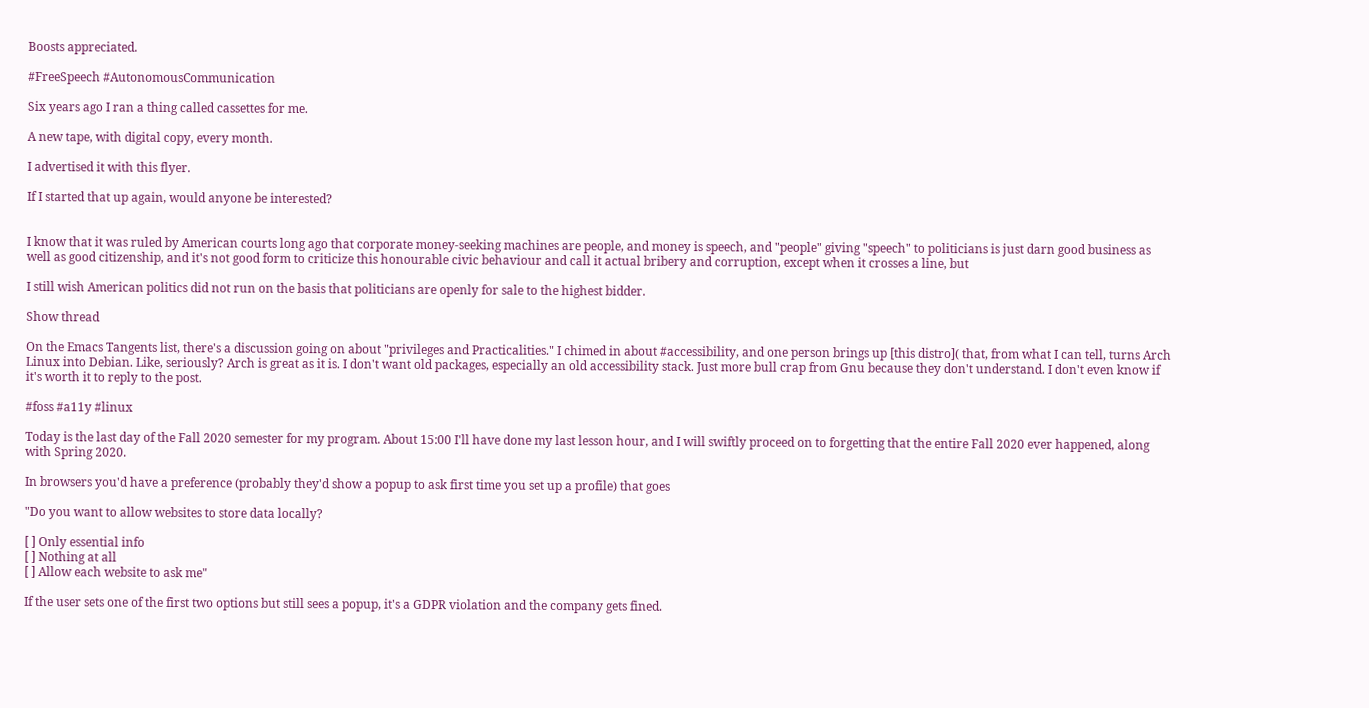Boosts appreciated.

#FreeSpeech #AutonomousCommunication

Six years ago I ran a thing called cassettes for me.

A new tape, with digital copy, every month.

I advertised it with this flyer.

If I started that up again, would anyone be interested?


I know that it was ruled by American courts long ago that corporate money-seeking machines are people, and money is speech, and "people" giving "speech" to politicians is just darn good business as well as good citizenship, and it's not good form to criticize this honourable civic behaviour and call it actual bribery and corruption, except when it crosses a line, but

I still wish American politics did not run on the basis that politicians are openly for sale to the highest bidder.

Show thread

On the Emacs Tangents list, there's a discussion going on about "privileges and Practicalities." I chimed in about #accessibility, and one person brings up [this distro]( that, from what I can tell, turns Arch Linux into Debian. Like, seriously? Arch is great as it is. I don't want old packages, especially an old accessibility stack. Just more bull crap from Gnu because they don't understand. I don't even know if it's worth it to reply to the post.

#foss #a11y #linux

Today is the last day of the Fall 2020 semester for my program. About 15:00 I'll have done my last lesson hour, and I will swiftly proceed on to forgetting that the entire Fall 2020 ever happened, along with Spring 2020.

In browsers you'd have a preference (probably they'd show a popup to ask first time you set up a profile) that goes

"Do you want to allow websites to store data locally?

[ ] Only essential info
[ ] Nothing at all
[ ] Allow each website to ask me"

If the user sets one of the first two options but still sees a popup, it's a GDPR violation and the company gets fined.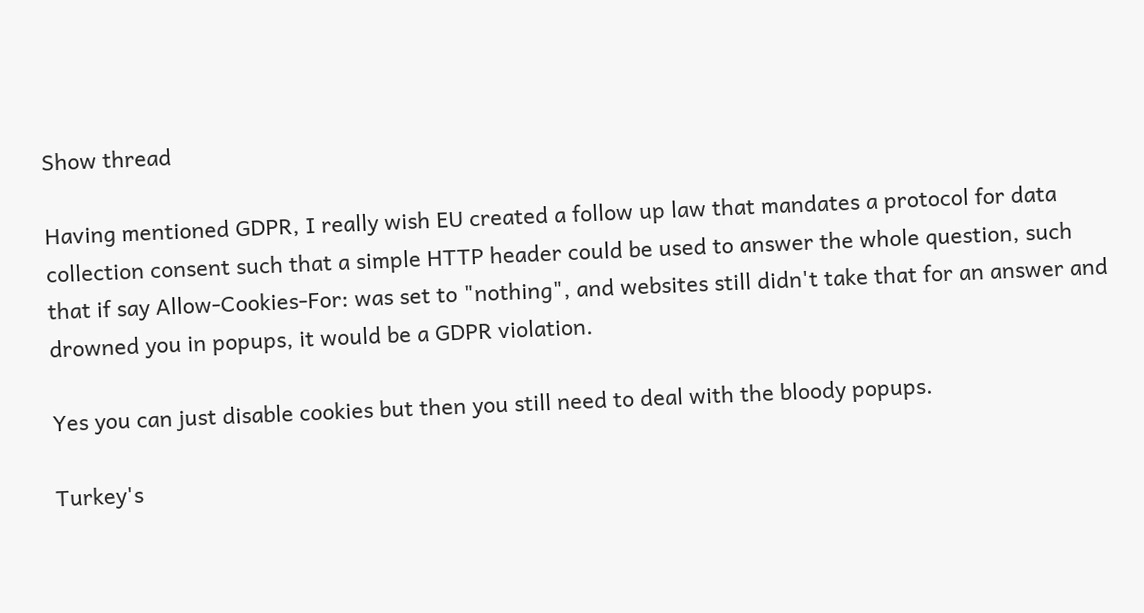Show thread

Having mentioned GDPR, I really wish EU created a follow up law that mandates a protocol for data collection consent such that a simple HTTP header could be used to answer the whole question, such that if say Allow-Cookies-For: was set to "nothing", and websites still didn't take that for an answer and drowned you in popups, it would be a GDPR violation.

Yes you can just disable cookies but then you still need to deal with the bloody popups.

Turkey's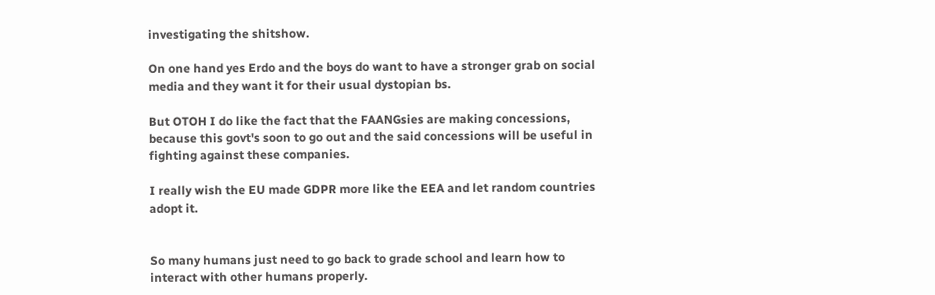investigating the shitshow.

On one hand yes Erdo and the boys do want to have a stronger grab on social media and they want it for their usual dystopian bs.

But OTOH I do like the fact that the FAANGsies are making concessions, because this govt's soon to go out and the said concessions will be useful in fighting against these companies.

I really wish the EU made GDPR more like the EEA and let random countries adopt it.


So many humans just need to go back to grade school and learn how to interact with other humans properly.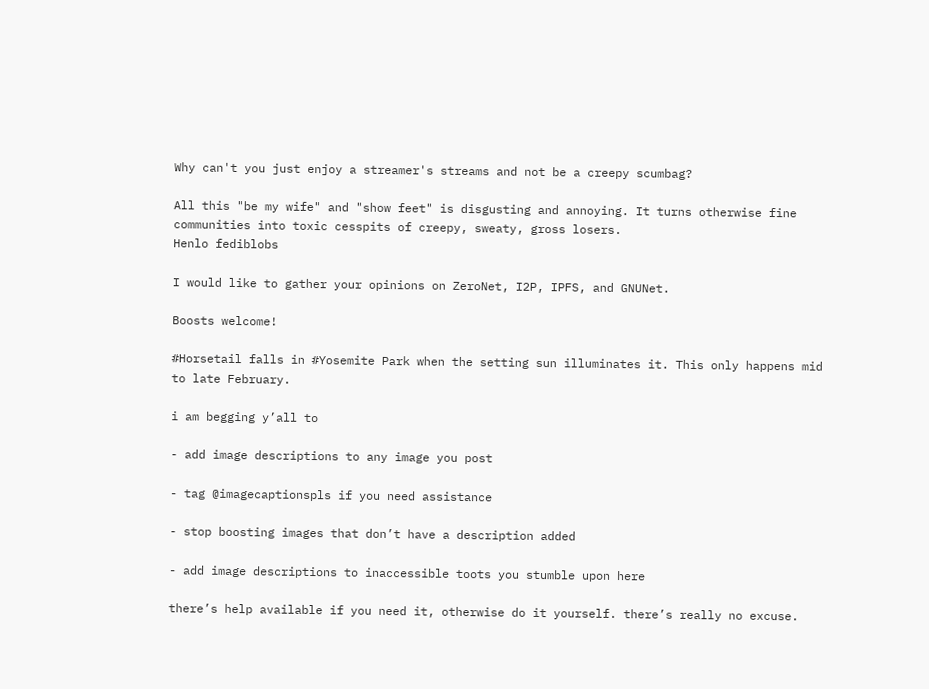Why can't you just enjoy a streamer's streams and not be a creepy scumbag?

All this "be my wife" and "show feet" is disgusting and annoying. It turns otherwise fine communities into toxic cesspits of creepy, sweaty, gross losers.
Henlo fediblobs

I would like to gather your opinions on ZeroNet, I2P, IPFS, and GNUNet.

Boosts welcome!

#Horsetail falls in #Yosemite Park when the setting sun illuminates it. This only happens mid to late February.

i am begging y’all to

- add image descriptions to any image you post

- tag @imagecaptionspls if you need assistance

- stop boosting images that don’t have a description added

- add image descriptions to inaccessible toots you stumble upon here

there’s help available if you need it, otherwise do it yourself. there’s really no excuse.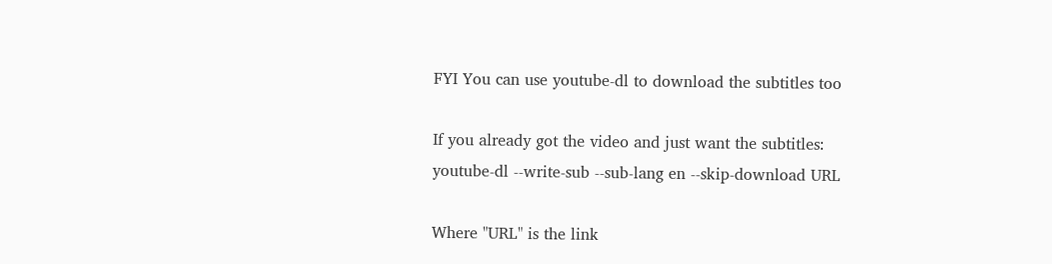FYI You can use youtube-dl to download the subtitles too

If you already got the video and just want the subtitles:
youtube-dl --write-sub --sub-lang en --skip-download URL

Where "URL" is the link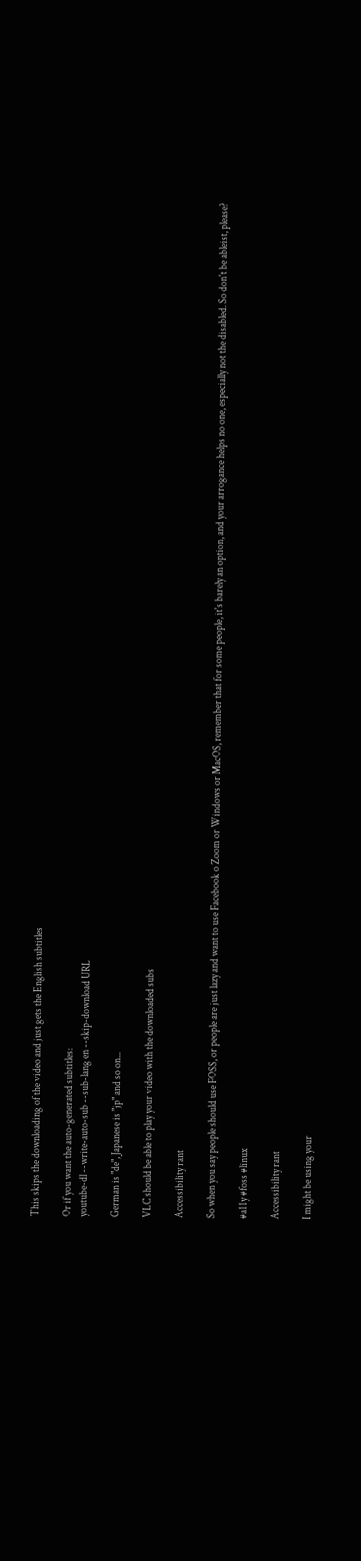This skips the downloading of the video and just gets the English subtitles

Or if you want the auto-generated subtitles:
youtube-dl --write-auto-sub --sub-lang en --skip-download URL

German is "de", Japanese is "jp" and so on...

VLC should be able to play your video with the downloaded subs

Accessibility rant

So when you say people should use FOSS, or people are just lazy and want to use Facebook o Zoom or Windows or MacOS, remember that for some people, it's barely an option, and your arrogance helps no one, especially not the disabled. So don't be ableist, please?

#a11y #foss #linux

Accessibility rant

I might be using your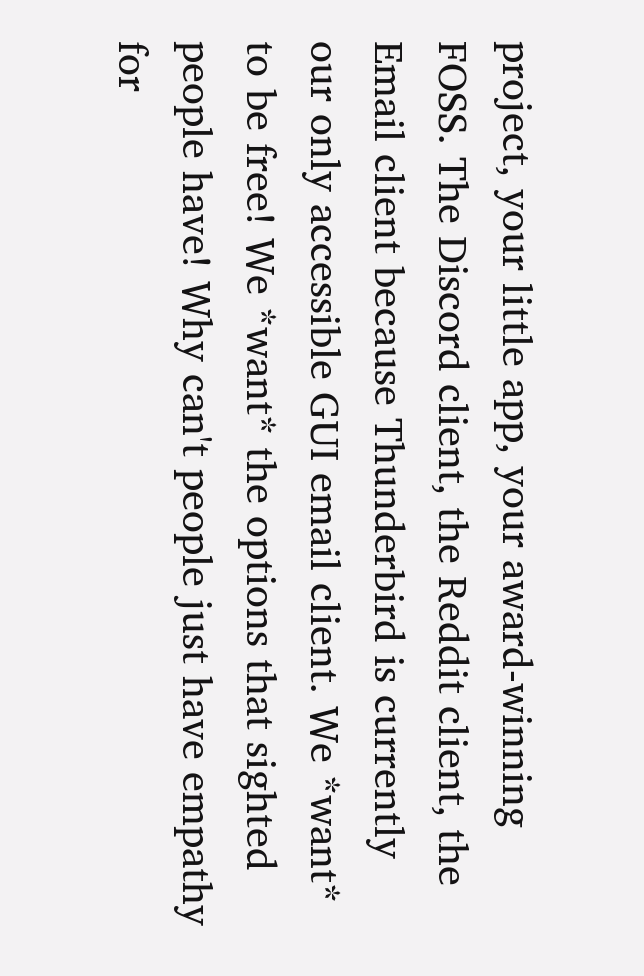project, your little app, your award-winning FOSS. The Discord client, the Reddit client, the Email client because Thunderbird is currently our only accessible GUI email client. We *want* to be free! We *want* the options that sighted people have! Why can't people just have empathy for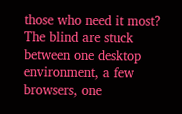those who need it most? The blind are stuck between one desktop environment, a few browsers, one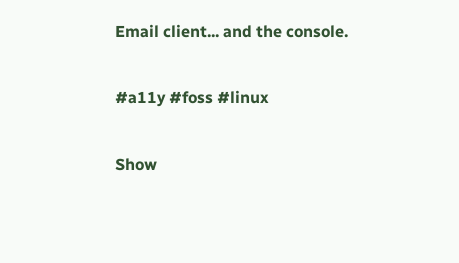Email client... and the console.

#a11y #foss #linux

Show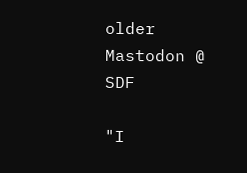older
Mastodon @ SDF

"I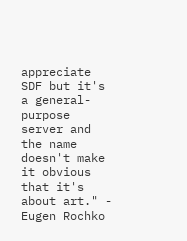appreciate SDF but it's a general-purpose server and the name doesn't make it obvious that it's about art." - Eugen Rochko